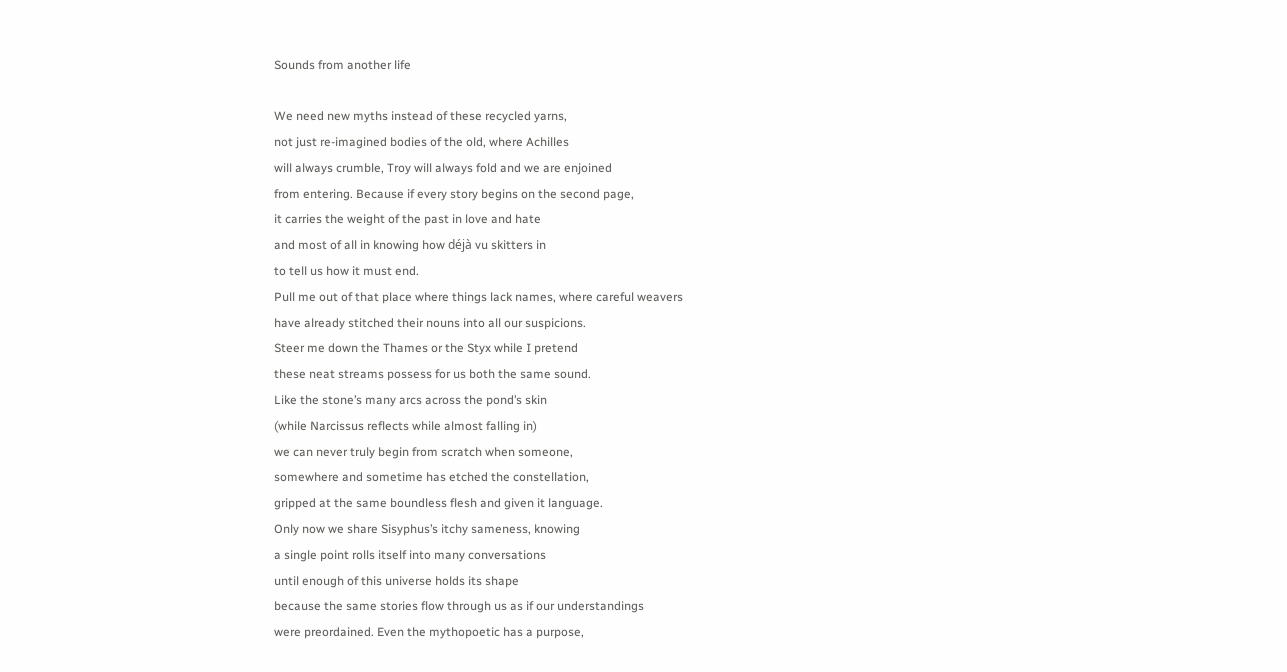Sounds from another life

We need new myths instead of these recycled yarns,
not just re-imagined bodies of the old, where Achilles
will always crumble, Troy will always fold and we are enjoined
from entering. Because if every story begins on the second page,
it carries the weight of the past in love and hate
and most of all in knowing how déjà vu skitters in
to tell us how it must end.
Pull me out of that place where things lack names, where careful weavers
have already stitched their nouns into all our suspicions.
Steer me down the Thames or the Styx while I pretend
these neat streams possess for us both the same sound.
Like the stone’s many arcs across the pond’s skin
(while Narcissus reflects while almost falling in)
we can never truly begin from scratch when someone,
somewhere and sometime has etched the constellation,
gripped at the same boundless flesh and given it language.
Only now we share Sisyphus’s itchy sameness, knowing
a single point rolls itself into many conversations
until enough of this universe holds its shape
because the same stories flow through us as if our understandings
were preordained. Even the mythopoetic has a purpose,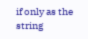if only as the string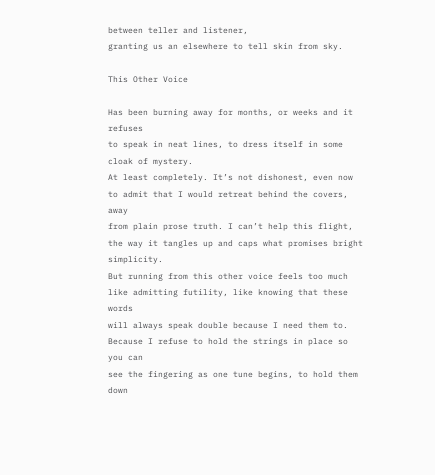between teller and listener,
granting us an elsewhere to tell skin from sky.

This Other Voice

Has been burning away for months, or weeks and it refuses
to speak in neat lines, to dress itself in some cloak of mystery.
At least completely. It’s not dishonest, even now
to admit that I would retreat behind the covers, away
from plain prose truth. I can’t help this flight,
the way it tangles up and caps what promises bright simplicity.
But running from this other voice feels too much
like admitting futility, like knowing that these words
will always speak double because I need them to.
Because I refuse to hold the strings in place so you can
see the fingering as one tune begins, to hold them down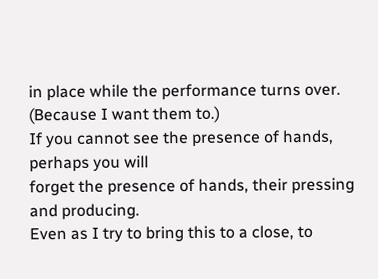in place while the performance turns over.
(Because I want them to.)
If you cannot see the presence of hands, perhaps you will
forget the presence of hands, their pressing and producing.
Even as I try to bring this to a close, to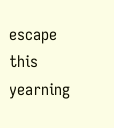escape this yearning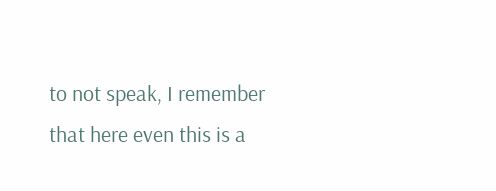to not speak, I remember that here even this is a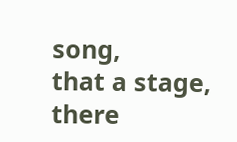song,
that a stage, there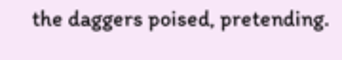the daggers poised, pretending.